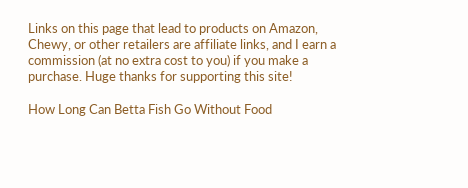Links on this page that lead to products on Amazon, Chewy, or other retailers are affiliate links, and I earn a commission (at no extra cost to you) if you make a purchase. Huge thanks for supporting this site!

How Long Can Betta Fish Go Without Food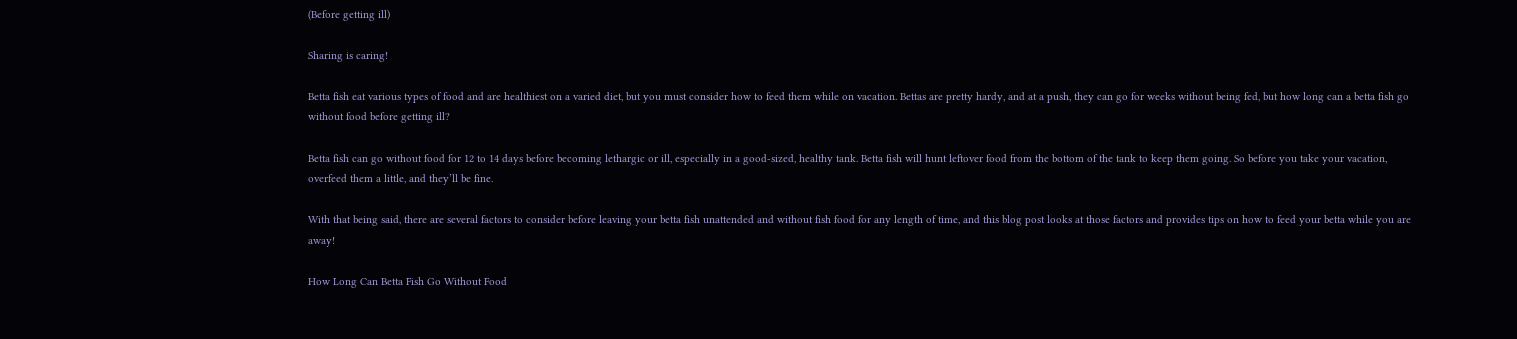(Before getting ill)

Sharing is caring!

Betta fish eat various types of food and are healthiest on a varied diet, but you must consider how to feed them while on vacation. Bettas are pretty hardy, and at a push, they can go for weeks without being fed, but how long can a betta fish go without food before getting ill?

Betta fish can go without food for 12 to 14 days before becoming lethargic or ill, especially in a good-sized, healthy tank. Betta fish will hunt leftover food from the bottom of the tank to keep them going. So before you take your vacation, overfeed them a little, and they’ll be fine.

With that being said, there are several factors to consider before leaving your betta fish unattended and without fish food for any length of time, and this blog post looks at those factors and provides tips on how to feed your betta while you are away!

How Long Can Betta Fish Go Without Food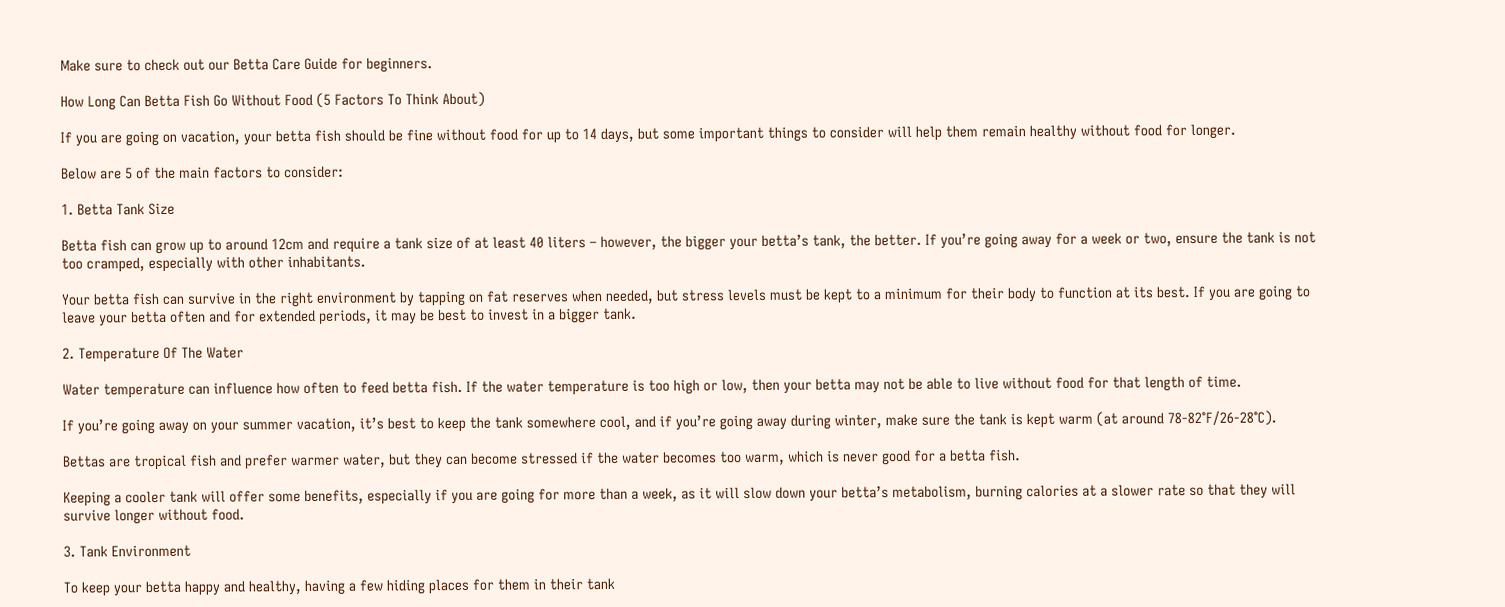Make sure to check out our Betta Care Guide for beginners.

How Long Can Betta Fish Go Without Food (5 Factors To Think About)

If you are going on vacation, your betta fish should be fine without food for up to 14 days, but some important things to consider will help them remain healthy without food for longer.

Below are 5 of the main factors to consider:

1. Betta Tank Size

Betta fish can grow up to around 12cm and require a tank size of at least 40 liters – however, the bigger your betta’s tank, the better. If you’re going away for a week or two, ensure the tank is not too cramped, especially with other inhabitants.

Your betta fish can survive in the right environment by tapping on fat reserves when needed, but stress levels must be kept to a minimum for their body to function at its best. If you are going to leave your betta often and for extended periods, it may be best to invest in a bigger tank.

2. Temperature Of The Water

Water temperature can influence how often to feed betta fish. If the water temperature is too high or low, then your betta may not be able to live without food for that length of time.

If you’re going away on your summer vacation, it’s best to keep the tank somewhere cool, and if you’re going away during winter, make sure the tank is kept warm (at around 78-82°F/26-28°C).

Bettas are tropical fish and prefer warmer water, but they can become stressed if the water becomes too warm, which is never good for a betta fish.

Keeping a cooler tank will offer some benefits, especially if you are going for more than a week, as it will slow down your betta’s metabolism, burning calories at a slower rate so that they will survive longer without food.

3. Tank Environment

To keep your betta happy and healthy, having a few hiding places for them in their tank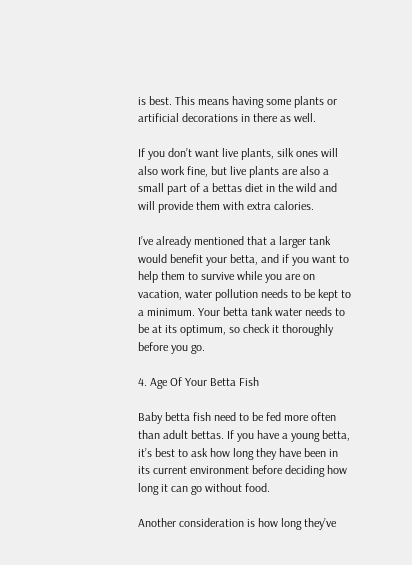is best. This means having some plants or artificial decorations in there as well.

If you don’t want live plants, silk ones will also work fine, but live plants are also a small part of a bettas diet in the wild and will provide them with extra calories.

I’ve already mentioned that a larger tank would benefit your betta, and if you want to help them to survive while you are on vacation, water pollution needs to be kept to a minimum. Your betta tank water needs to be at its optimum, so check it thoroughly before you go.

4. Age Of Your Betta Fish

Baby betta fish need to be fed more often than adult bettas. If you have a young betta, it’s best to ask how long they have been in its current environment before deciding how long it can go without food.

Another consideration is how long they’ve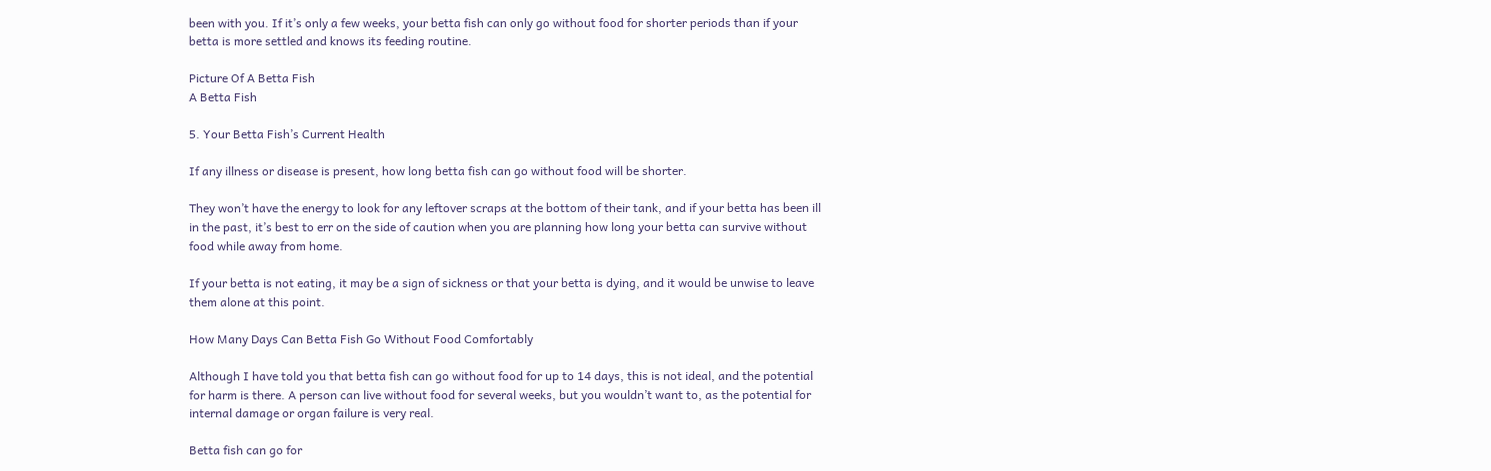been with you. If it’s only a few weeks, your betta fish can only go without food for shorter periods than if your betta is more settled and knows its feeding routine.

Picture Of A Betta Fish
A Betta Fish

5. Your Betta Fish’s Current Health

If any illness or disease is present, how long betta fish can go without food will be shorter.

They won’t have the energy to look for any leftover scraps at the bottom of their tank, and if your betta has been ill in the past, it’s best to err on the side of caution when you are planning how long your betta can survive without food while away from home.

If your betta is not eating, it may be a sign of sickness or that your betta is dying, and it would be unwise to leave them alone at this point.

How Many Days Can Betta Fish Go Without Food Comfortably

Although I have told you that betta fish can go without food for up to 14 days, this is not ideal, and the potential for harm is there. A person can live without food for several weeks, but you wouldn’t want to, as the potential for internal damage or organ failure is very real.

Betta fish can go for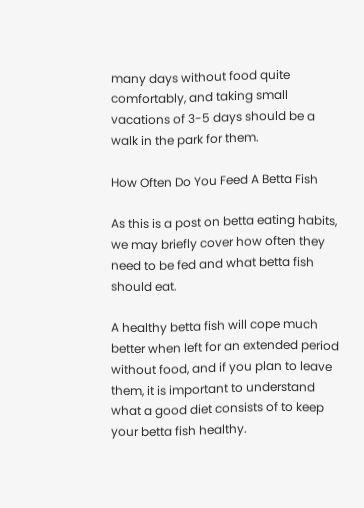many days without food quite comfortably, and taking small vacations of 3-5 days should be a walk in the park for them.

How Often Do You Feed A Betta Fish

As this is a post on betta eating habits, we may briefly cover how often they need to be fed and what betta fish should eat.

A healthy betta fish will cope much better when left for an extended period without food, and if you plan to leave them, it is important to understand what a good diet consists of to keep your betta fish healthy.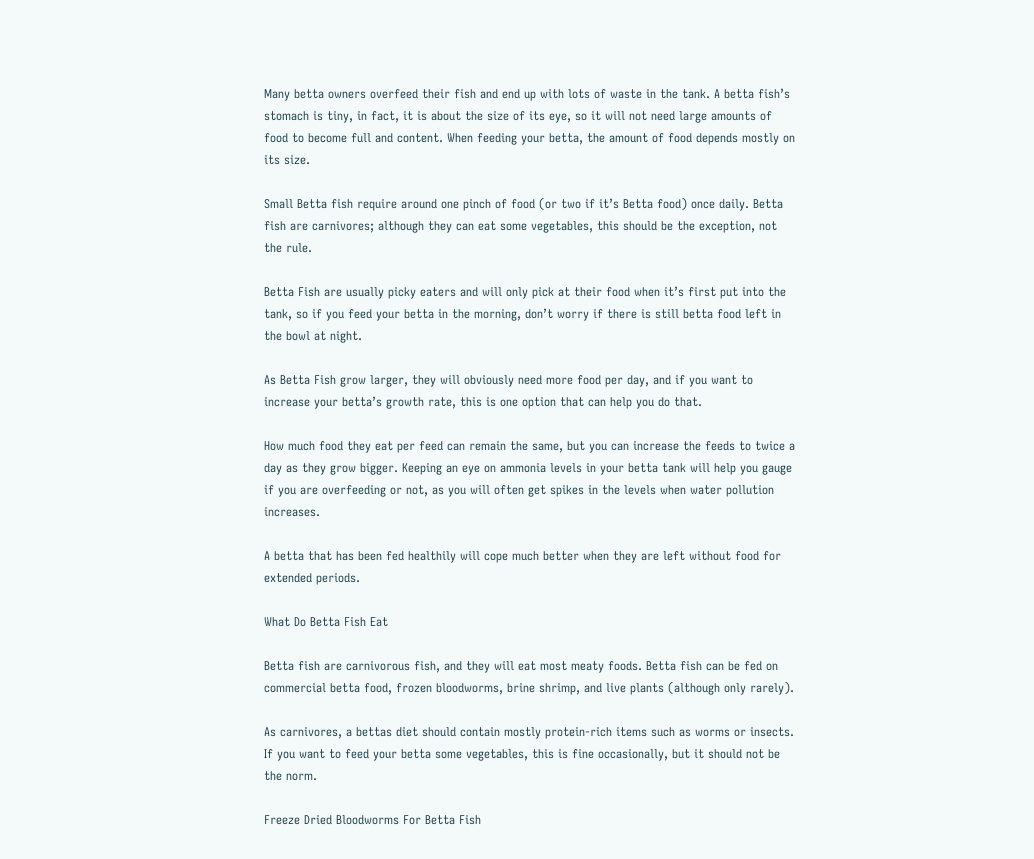Many betta owners overfeed their fish and end up with lots of waste in the tank. A betta fish’s stomach is tiny, in fact, it is about the size of its eye, so it will not need large amounts of food to become full and content. When feeding your betta, the amount of food depends mostly on its size.

Small Betta fish require around one pinch of food (or two if it’s Betta food) once daily. Betta fish are carnivores; although they can eat some vegetables, this should be the exception, not the rule.

Betta Fish are usually picky eaters and will only pick at their food when it’s first put into the tank, so if you feed your betta in the morning, don’t worry if there is still betta food left in the bowl at night.

As Betta Fish grow larger, they will obviously need more food per day, and if you want to increase your betta’s growth rate, this is one option that can help you do that.

How much food they eat per feed can remain the same, but you can increase the feeds to twice a day as they grow bigger. Keeping an eye on ammonia levels in your betta tank will help you gauge if you are overfeeding or not, as you will often get spikes in the levels when water pollution increases.

A betta that has been fed healthily will cope much better when they are left without food for extended periods.

What Do Betta Fish Eat

Betta fish are carnivorous fish, and they will eat most meaty foods. Betta fish can be fed on commercial betta food, frozen bloodworms, brine shrimp, and live plants (although only rarely).

As carnivores, a bettas diet should contain mostly protein-rich items such as worms or insects. If you want to feed your betta some vegetables, this is fine occasionally, but it should not be the norm.

Freeze Dried Bloodworms For Betta Fish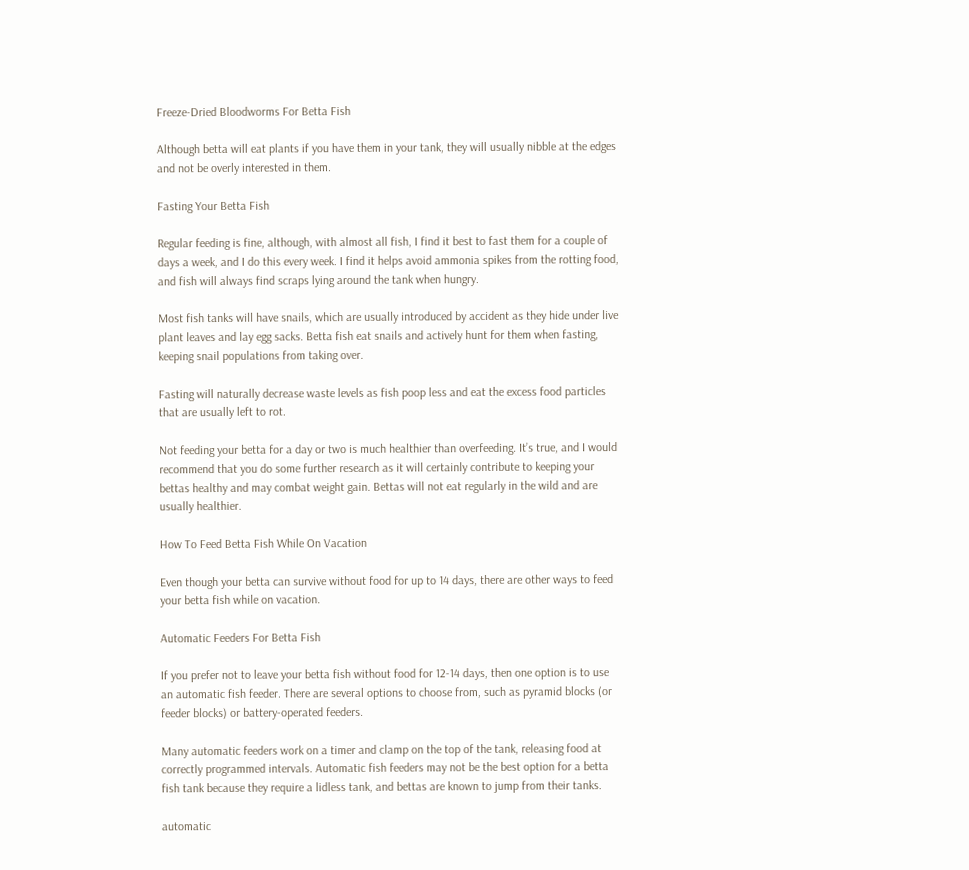Freeze-Dried Bloodworms For Betta Fish

Although betta will eat plants if you have them in your tank, they will usually nibble at the edges and not be overly interested in them.

Fasting Your Betta Fish

Regular feeding is fine, although, with almost all fish, I find it best to fast them for a couple of days a week, and I do this every week. I find it helps avoid ammonia spikes from the rotting food, and fish will always find scraps lying around the tank when hungry.

Most fish tanks will have snails, which are usually introduced by accident as they hide under live plant leaves and lay egg sacks. Betta fish eat snails and actively hunt for them when fasting, keeping snail populations from taking over.

Fasting will naturally decrease waste levels as fish poop less and eat the excess food particles that are usually left to rot.

Not feeding your betta for a day or two is much healthier than overfeeding. It’s true, and I would recommend that you do some further research as it will certainly contribute to keeping your bettas healthy and may combat weight gain. Bettas will not eat regularly in the wild and are usually healthier.

How To Feed Betta Fish While On Vacation

Even though your betta can survive without food for up to 14 days, there are other ways to feed your betta fish while on vacation.

Automatic Feeders For Betta Fish

If you prefer not to leave your betta fish without food for 12-14 days, then one option is to use an automatic fish feeder. There are several options to choose from, such as pyramid blocks (or feeder blocks) or battery-operated feeders.

Many automatic feeders work on a timer and clamp on the top of the tank, releasing food at correctly programmed intervals. Automatic fish feeders may not be the best option for a betta fish tank because they require a lidless tank, and bettas are known to jump from their tanks.

automatic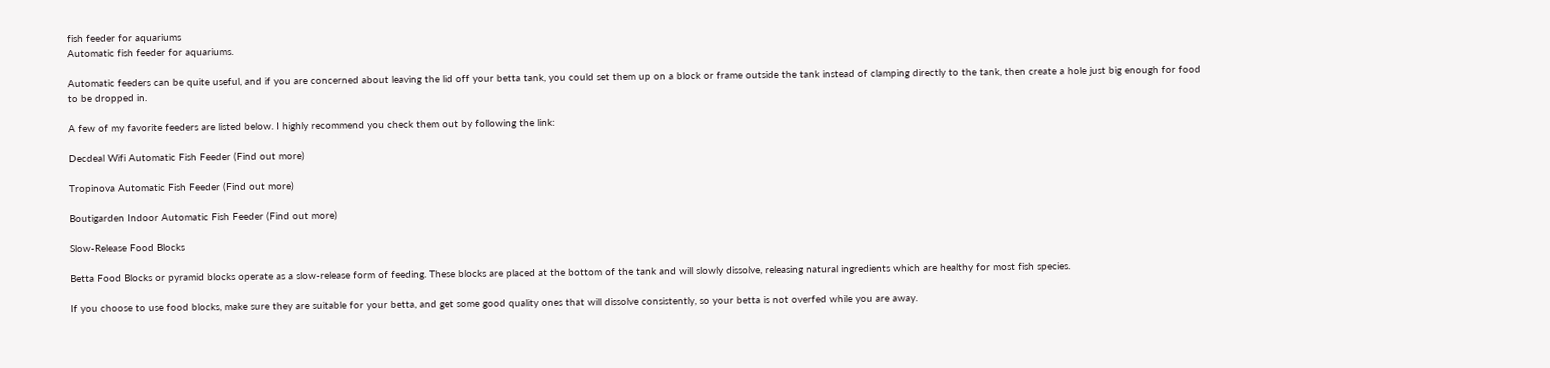fish feeder for aquariums
Automatic fish feeder for aquariums.

Automatic feeders can be quite useful, and if you are concerned about leaving the lid off your betta tank, you could set them up on a block or frame outside the tank instead of clamping directly to the tank, then create a hole just big enough for food to be dropped in.

A few of my favorite feeders are listed below. I highly recommend you check them out by following the link:

Decdeal Wifi Automatic Fish Feeder (Find out more)

Tropinova Automatic Fish Feeder (Find out more)

Boutigarden Indoor Automatic Fish Feeder (Find out more)

Slow-Release Food Blocks

Betta Food Blocks or pyramid blocks operate as a slow-release form of feeding. These blocks are placed at the bottom of the tank and will slowly dissolve, releasing natural ingredients which are healthy for most fish species.

If you choose to use food blocks, make sure they are suitable for your betta, and get some good quality ones that will dissolve consistently, so your betta is not overfed while you are away.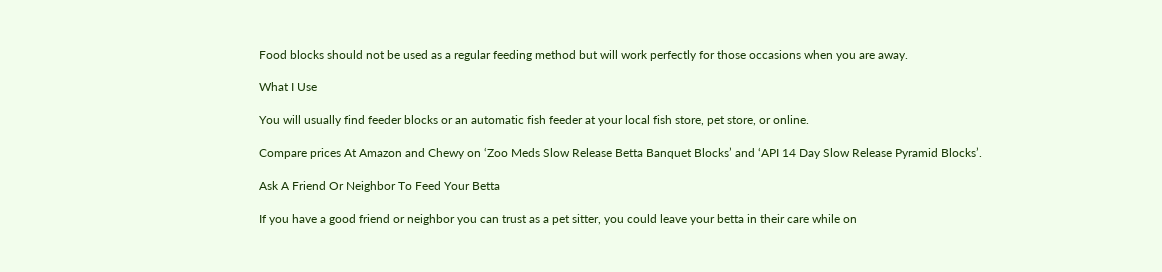Food blocks should not be used as a regular feeding method but will work perfectly for those occasions when you are away.

What I Use

You will usually find feeder blocks or an automatic fish feeder at your local fish store, pet store, or online.

Compare prices At Amazon and Chewy on ‘Zoo Meds Slow Release Betta Banquet Blocks’ and ‘API 14 Day Slow Release Pyramid Blocks’.

Ask A Friend Or Neighbor To Feed Your Betta

If you have a good friend or neighbor you can trust as a pet sitter, you could leave your betta in their care while on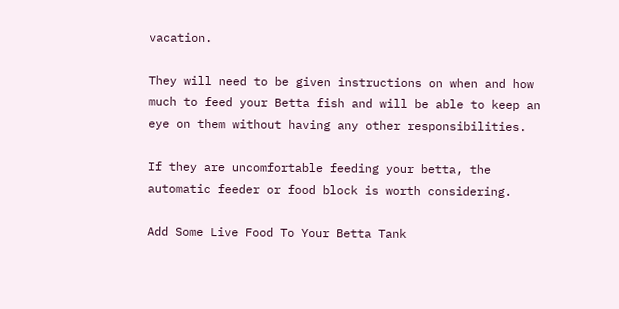vacation.

They will need to be given instructions on when and how much to feed your Betta fish and will be able to keep an eye on them without having any other responsibilities.

If they are uncomfortable feeding your betta, the automatic feeder or food block is worth considering.

Add Some Live Food To Your Betta Tank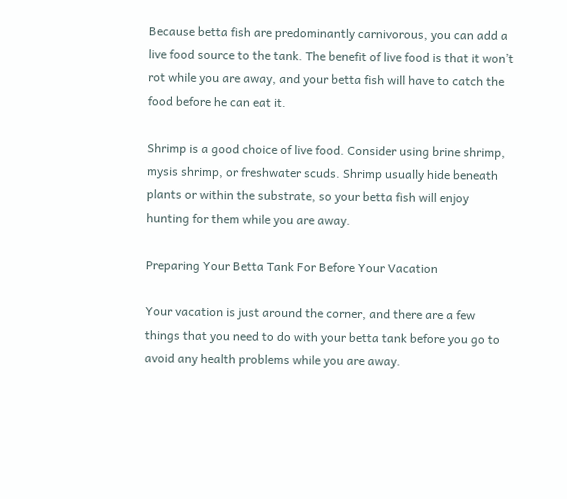Because betta fish are predominantly carnivorous, you can add a live food source to the tank. The benefit of live food is that it won’t rot while you are away, and your betta fish will have to catch the food before he can eat it.

Shrimp is a good choice of live food. Consider using brine shrimp, mysis shrimp, or freshwater scuds. Shrimp usually hide beneath plants or within the substrate, so your betta fish will enjoy hunting for them while you are away.

Preparing Your Betta Tank For Before Your Vacation

Your vacation is just around the corner, and there are a few things that you need to do with your betta tank before you go to avoid any health problems while you are away.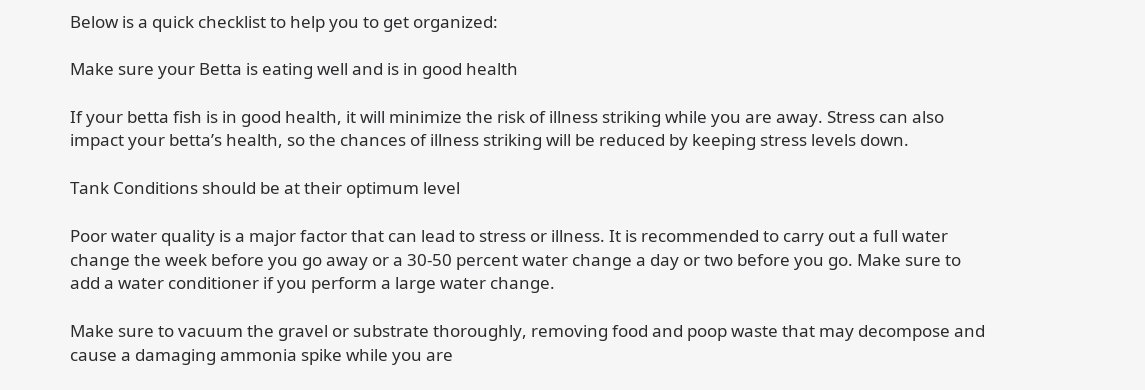Below is a quick checklist to help you to get organized:

Make sure your Betta is eating well and is in good health

If your betta fish is in good health, it will minimize the risk of illness striking while you are away. Stress can also impact your betta’s health, so the chances of illness striking will be reduced by keeping stress levels down.

Tank Conditions should be at their optimum level

Poor water quality is a major factor that can lead to stress or illness. It is recommended to carry out a full water change the week before you go away or a 30-50 percent water change a day or two before you go. Make sure to add a water conditioner if you perform a large water change.

Make sure to vacuum the gravel or substrate thoroughly, removing food and poop waste that may decompose and cause a damaging ammonia spike while you are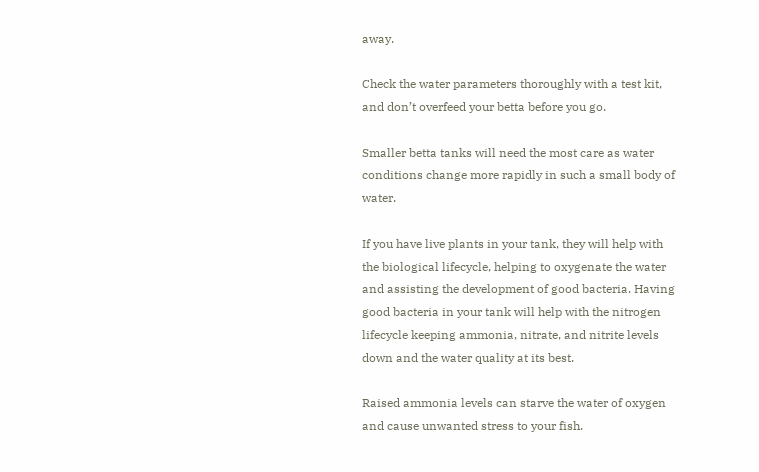away.

Check the water parameters thoroughly with a test kit, and don’t overfeed your betta before you go.

Smaller betta tanks will need the most care as water conditions change more rapidly in such a small body of water.

If you have live plants in your tank, they will help with the biological lifecycle, helping to oxygenate the water and assisting the development of good bacteria. Having good bacteria in your tank will help with the nitrogen lifecycle keeping ammonia, nitrate, and nitrite levels down and the water quality at its best.

Raised ammonia levels can starve the water of oxygen and cause unwanted stress to your fish.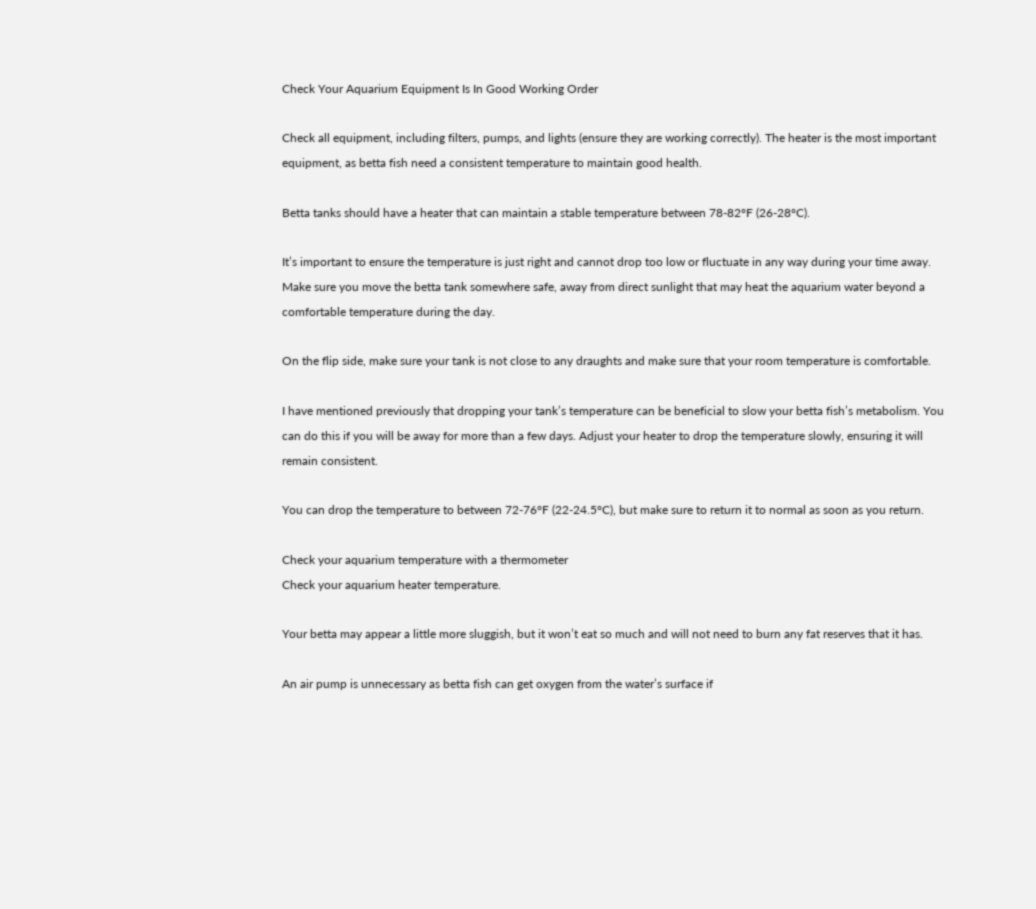Check Your Aquarium Equipment Is In Good Working Order

Check all equipment, including filters, pumps, and lights (ensure they are working correctly). The heater is the most important equipment, as betta fish need a consistent temperature to maintain good health.

Betta tanks should have a heater that can maintain a stable temperature between 78-82°F (26-28°C).

It’s important to ensure the temperature is just right and cannot drop too low or fluctuate in any way during your time away. Make sure you move the betta tank somewhere safe, away from direct sunlight that may heat the aquarium water beyond a comfortable temperature during the day.

On the flip side, make sure your tank is not close to any draughts and make sure that your room temperature is comfortable.

I have mentioned previously that dropping your tank’s temperature can be beneficial to slow your betta fish’s metabolism. You can do this if you will be away for more than a few days. Adjust your heater to drop the temperature slowly, ensuring it will remain consistent.

You can drop the temperature to between 72-76°F (22-24.5°C), but make sure to return it to normal as soon as you return.

Check your aquarium temperature with a thermometer
Check your aquarium heater temperature.

Your betta may appear a little more sluggish, but it won’t eat so much and will not need to burn any fat reserves that it has.

An air pump is unnecessary as betta fish can get oxygen from the water’s surface if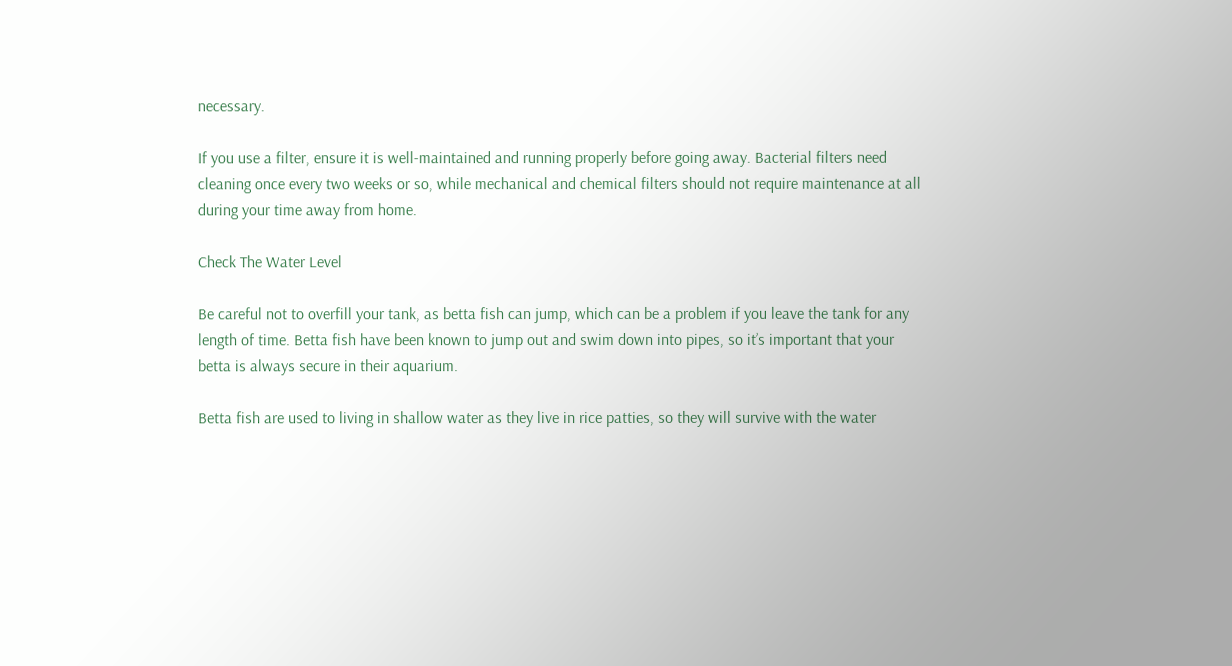necessary.

If you use a filter, ensure it is well-maintained and running properly before going away. Bacterial filters need cleaning once every two weeks or so, while mechanical and chemical filters should not require maintenance at all during your time away from home.

Check The Water Level

Be careful not to overfill your tank, as betta fish can jump, which can be a problem if you leave the tank for any length of time. Betta fish have been known to jump out and swim down into pipes, so it’s important that your betta is always secure in their aquarium.

Betta fish are used to living in shallow water as they live in rice patties, so they will survive with the water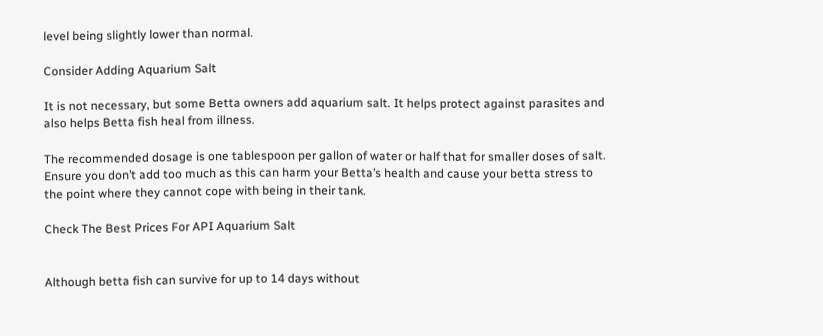level being slightly lower than normal.

Consider Adding Aquarium Salt

It is not necessary, but some Betta owners add aquarium salt. It helps protect against parasites and also helps Betta fish heal from illness.

The recommended dosage is one tablespoon per gallon of water or half that for smaller doses of salt. Ensure you don’t add too much as this can harm your Betta’s health and cause your betta stress to the point where they cannot cope with being in their tank.

Check The Best Prices For API Aquarium Salt


Although betta fish can survive for up to 14 days without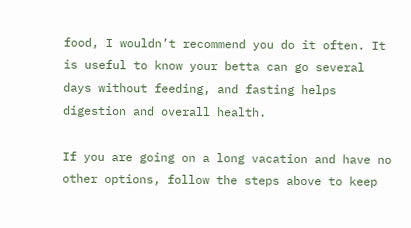food, I wouldn’t recommend you do it often. It is useful to know your betta can go several days without feeding, and fasting helps digestion and overall health.

If you are going on a long vacation and have no other options, follow the steps above to keep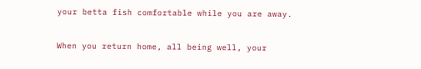your betta fish comfortable while you are away.

When you return home, all being well, your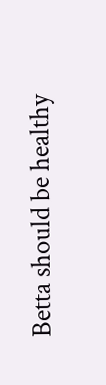Betta should be healthy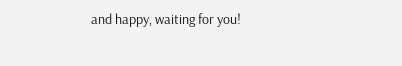and happy, waiting for you!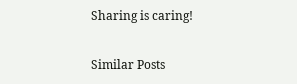Sharing is caring!

Similar Posts